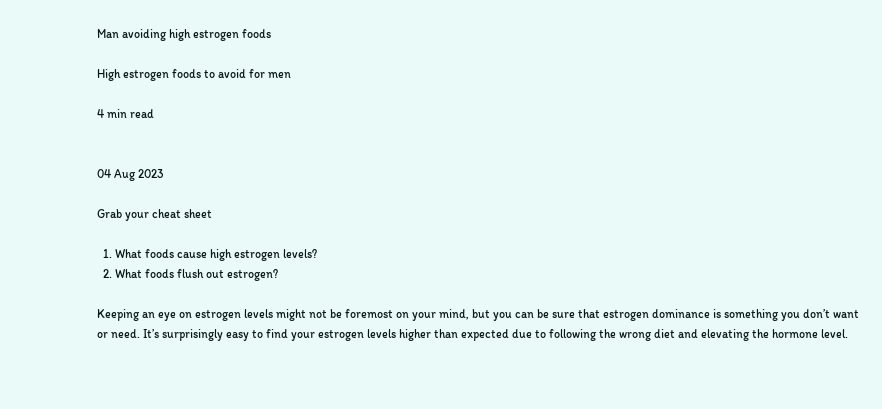Man avoiding high estrogen foods

High estrogen foods to avoid for men

4 min read


04 Aug 2023

Grab your cheat sheet

  1. What foods cause high estrogen levels?
  2. What foods flush out estrogen?

Keeping an eye on estrogen levels might not be foremost on your mind, but you can be sure that estrogen dominance is something you don’t want or need. It’s surprisingly easy to find your estrogen levels higher than expected due to following the wrong diet and elevating the hormone level.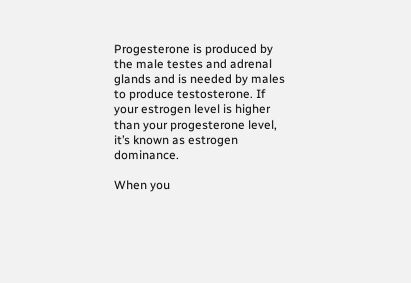Progesterone is produced by the male testes and adrenal glands and is needed by males to produce testosterone. If your estrogen level is higher than your progesterone level, it’s known as estrogen dominance.

When you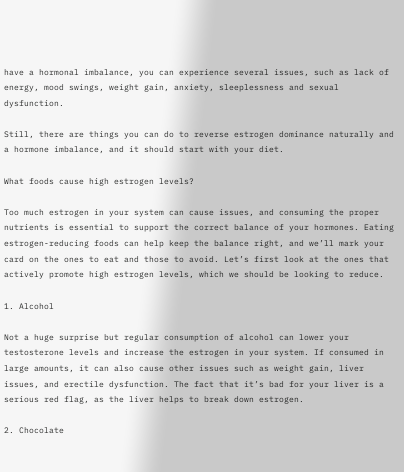have a hormonal imbalance, you can experience several issues, such as lack of energy, mood swings, weight gain, anxiety, sleeplessness and sexual dysfunction.

Still, there are things you can do to reverse estrogen dominance naturally and a hormone imbalance, and it should start with your diet.

What foods cause high estrogen levels?

Too much estrogen in your system can cause issues, and consuming the proper nutrients is essential to support the correct balance of your hormones. Eating estrogen-reducing foods can help keep the balance right, and we’ll mark your card on the ones to eat and those to avoid. Let’s first look at the ones that actively promote high estrogen levels, which we should be looking to reduce.

1. Alcohol

Not a huge surprise but regular consumption of alcohol can lower your testosterone levels and increase the estrogen in your system. If consumed in large amounts, it can also cause other issues such as weight gain, liver issues, and erectile dysfunction. The fact that it’s bad for your liver is a serious red flag, as the liver helps to break down estrogen.

2. Chocolate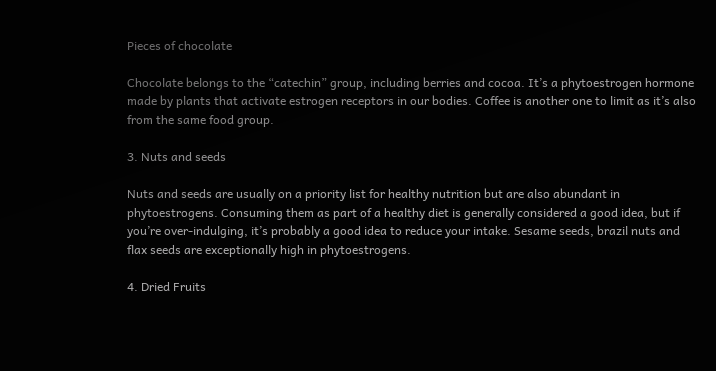Pieces of chocolate

Chocolate belongs to the “catechin” group, including berries and cocoa. It’s a phytoestrogen hormone made by plants that activate estrogen receptors in our bodies. Coffee is another one to limit as it’s also from the same food group.

3. Nuts and seeds

Nuts and seeds are usually on a priority list for healthy nutrition but are also abundant in phytoestrogens. Consuming them as part of a healthy diet is generally considered a good idea, but if you’re over-indulging, it’s probably a good idea to reduce your intake. Sesame seeds, brazil nuts and flax seeds are exceptionally high in phytoestrogens.

4. Dried Fruits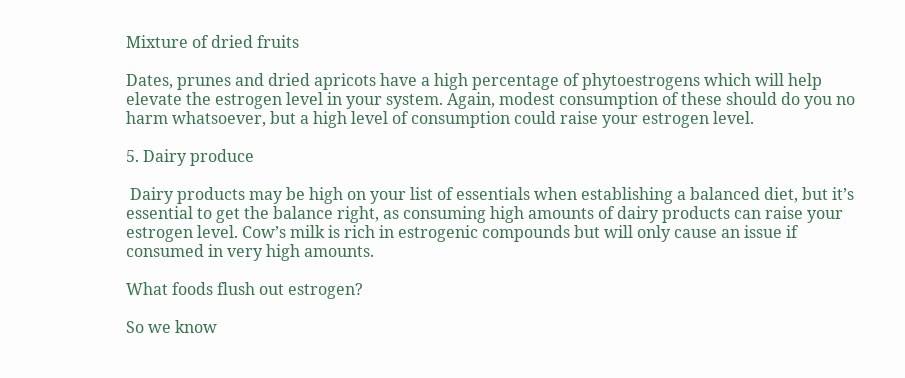Mixture of dried fruits

Dates, prunes and dried apricots have a high percentage of phytoestrogens which will help elevate the estrogen level in your system. Again, modest consumption of these should do you no harm whatsoever, but a high level of consumption could raise your estrogen level.

5. Dairy produce

 Dairy products may be high on your list of essentials when establishing a balanced diet, but it’s essential to get the balance right, as consuming high amounts of dairy products can raise your estrogen level. Cow’s milk is rich in estrogenic compounds but will only cause an issue if consumed in very high amounts.

What foods flush out estrogen?

So we know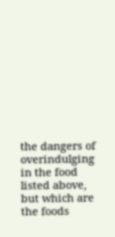the dangers of overindulging in the food listed above, but which are the foods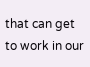that can get to work in our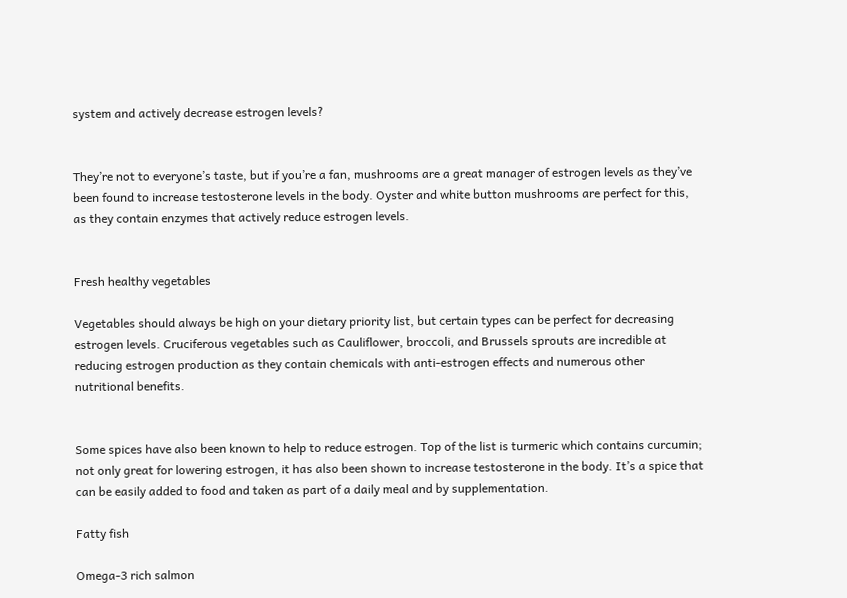system and actively decrease estrogen levels?


They’re not to everyone’s taste, but if you’re a fan, mushrooms are a great manager of estrogen levels as they’ve been found to increase testosterone levels in the body. Oyster and white button mushrooms are perfect for this, as they contain enzymes that actively reduce estrogen levels.


Fresh healthy vegetables

Vegetables should always be high on your dietary priority list, but certain types can be perfect for decreasing estrogen levels. Cruciferous vegetables such as Cauliflower, broccoli, and Brussels sprouts are incredible at reducing estrogen production as they contain chemicals with anti-estrogen effects and numerous other nutritional benefits.


Some spices have also been known to help to reduce estrogen. Top of the list is turmeric which contains curcumin; not only great for lowering estrogen, it has also been shown to increase testosterone in the body. It’s a spice that can be easily added to food and taken as part of a daily meal and by supplementation.

Fatty fish

Omega-3 rich salmon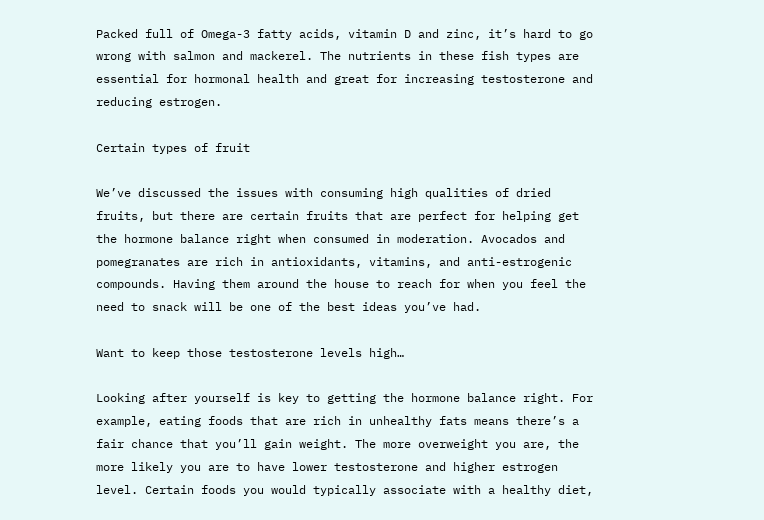Packed full of Omega-3 fatty acids, vitamin D and zinc, it’s hard to go wrong with salmon and mackerel. The nutrients in these fish types are essential for hormonal health and great for increasing testosterone and reducing estrogen.

Certain types of fruit

We’ve discussed the issues with consuming high qualities of dried fruits, but there are certain fruits that are perfect for helping get the hormone balance right when consumed in moderation. Avocados and pomegranates are rich in antioxidants, vitamins, and anti-estrogenic compounds. Having them around the house to reach for when you feel the need to snack will be one of the best ideas you’ve had.

Want to keep those testosterone levels high…

Looking after yourself is key to getting the hormone balance right. For example, eating foods that are rich in unhealthy fats means there’s a fair chance that you’ll gain weight. The more overweight you are, the more likely you are to have lower testosterone and higher estrogen level. Certain foods you would typically associate with a healthy diet,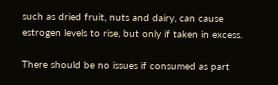such as dried fruit, nuts and dairy, can cause estrogen levels to rise, but only if taken in excess.

There should be no issues if consumed as part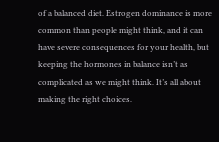of a balanced diet. Estrogen dominance is more common than people might think, and it can have severe consequences for your health, but keeping the hormones in balance isn’t as complicated as we might think. It’s all about making the right choices.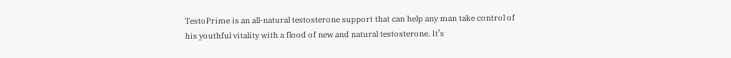TestoPrime is an all-natural testosterone support that can help any man take control of his youthful vitality with a flood of new and natural testosterone. It’s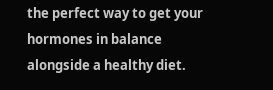the perfect way to get your hormones in balance alongside a healthy diet.